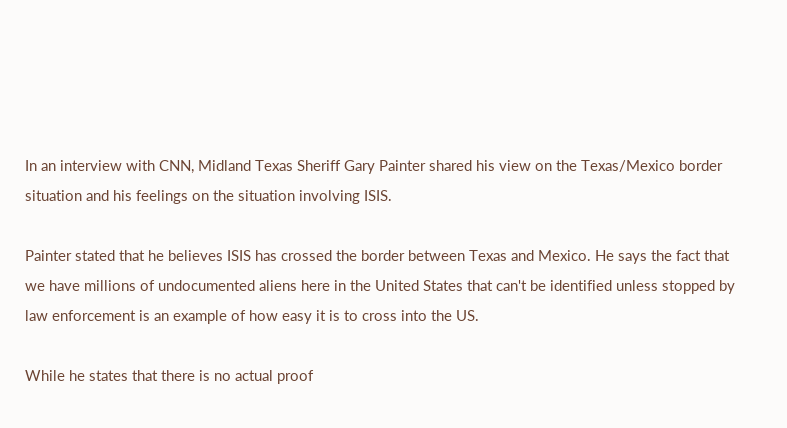In an interview with CNN, Midland Texas Sheriff Gary Painter shared his view on the Texas/Mexico border situation and his feelings on the situation involving ISIS.

Painter stated that he believes ISIS has crossed the border between Texas and Mexico. He says the fact that we have millions of undocumented aliens here in the United States that can't be identified unless stopped by law enforcement is an example of how easy it is to cross into the US.

While he states that there is no actual proof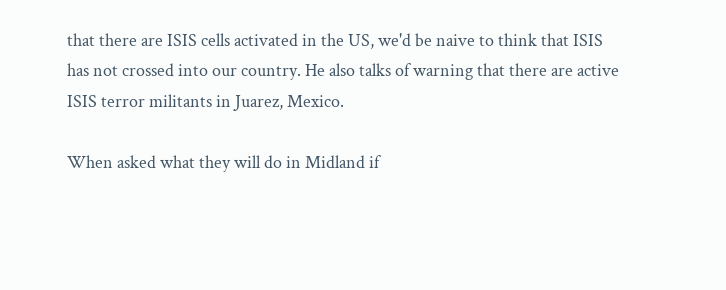that there are ISIS cells activated in the US, we'd be naive to think that ISIS has not crossed into our country. He also talks of warning that there are active ISIS terror militants in Juarez, Mexico.

When asked what they will do in Midland if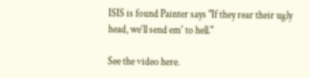ISIS is found Painter says "If they rear their ugly head, we'll send em' to hell."

See the video here.